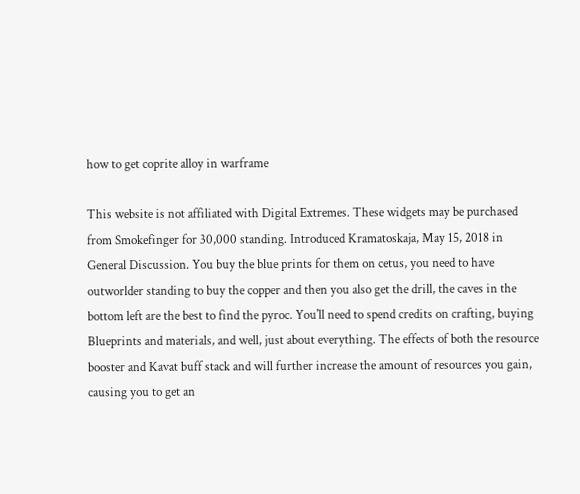how to get coprite alloy in warframe

This website is not affiliated with Digital Extremes. These widgets may be purchased from Smokefinger for 30,000 standing. Introduced Kramatoskaja, May 15, 2018 in General Discussion. You buy the blue prints for them on cetus, you need to have outworlder standing to buy the copper and then you also get the drill, the caves in the bottom left are the best to find the pyroc. You'll need to spend credits on crafting, buying Blueprints and materials, and well, just about everything. The effects of both the resource booster and Kavat buff stack and will further increase the amount of resources you gain, causing you to get an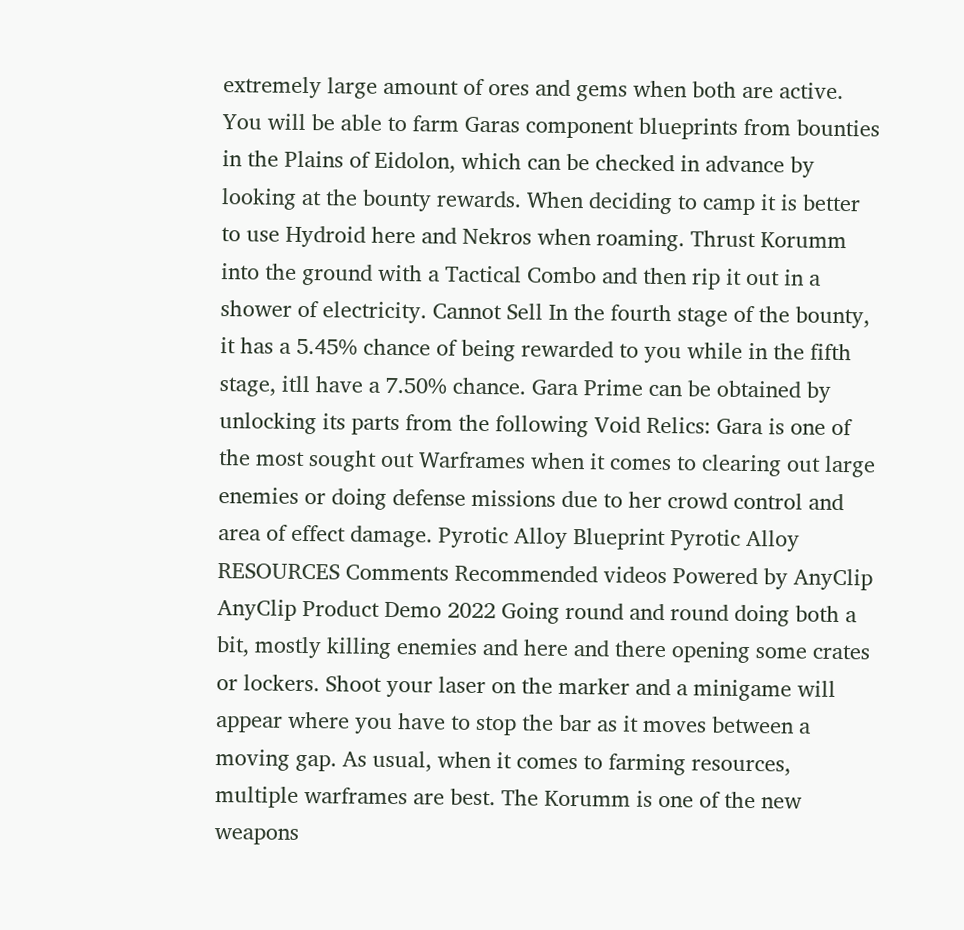extremely large amount of ores and gems when both are active. You will be able to farm Garas component blueprints from bounties in the Plains of Eidolon, which can be checked in advance by looking at the bounty rewards. When deciding to camp it is better to use Hydroid here and Nekros when roaming. Thrust Korumm into the ground with a Tactical Combo and then rip it out in a shower of electricity. Cannot Sell In the fourth stage of the bounty, it has a 5.45% chance of being rewarded to you while in the fifth stage, itll have a 7.50% chance. Gara Prime can be obtained by unlocking its parts from the following Void Relics: Gara is one of the most sought out Warframes when it comes to clearing out large enemies or doing defense missions due to her crowd control and area of effect damage. Pyrotic Alloy Blueprint Pyrotic Alloy RESOURCES Comments Recommended videos Powered by AnyClip AnyClip Product Demo 2022 Going round and round doing both a bit, mostly killing enemies and here and there opening some crates or lockers. Shoot your laser on the marker and a minigame will appear where you have to stop the bar as it moves between a moving gap. As usual, when it comes to farming resources, multiple warframes are best. The Korumm is one of the new weapons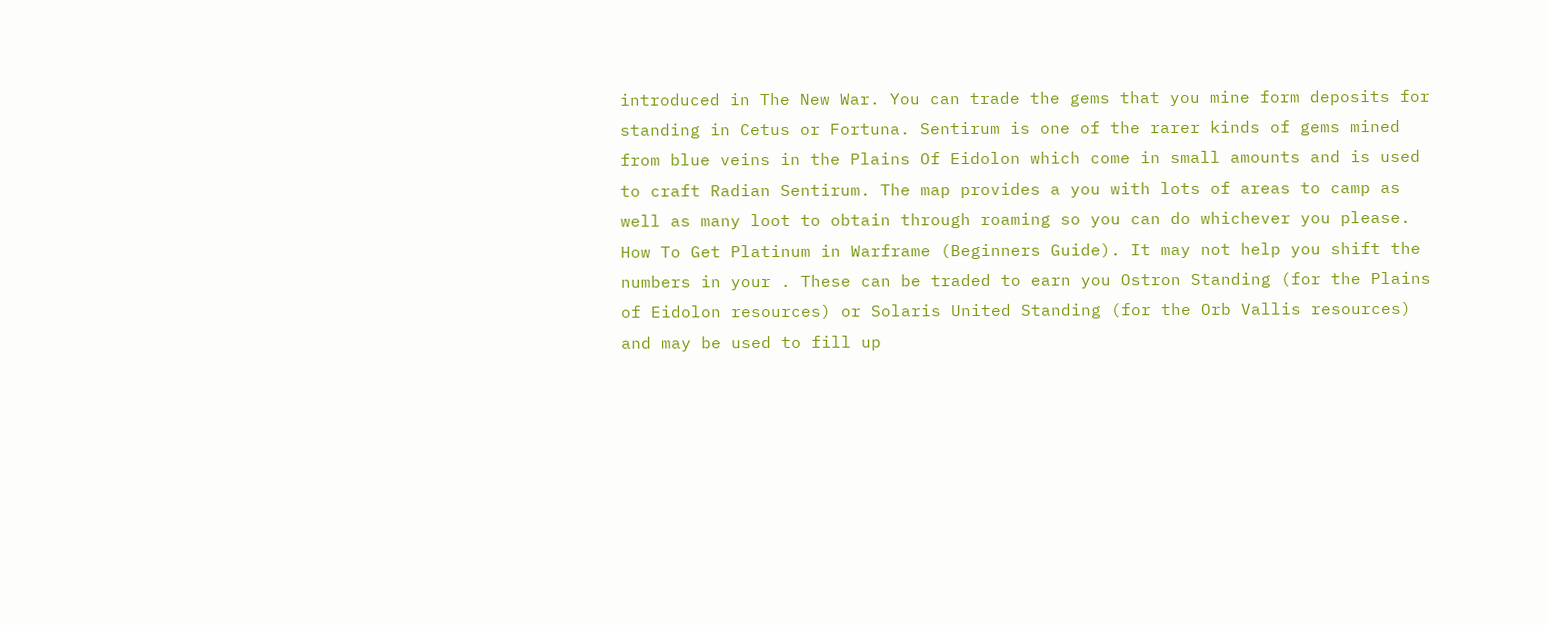introduced in The New War. You can trade the gems that you mine form deposits for standing in Cetus or Fortuna. Sentirum is one of the rarer kinds of gems mined from blue veins in the Plains Of Eidolon which come in small amounts and is used to craft Radian Sentirum. The map provides a you with lots of areas to camp as well as many loot to obtain through roaming so you can do whichever you please. How To Get Platinum in Warframe (Beginners Guide). It may not help you shift the numbers in your . These can be traded to earn you Ostron Standing (for the Plains of Eidolon resources) or Solaris United Standing (for the Orb Vallis resources) and may be used to fill up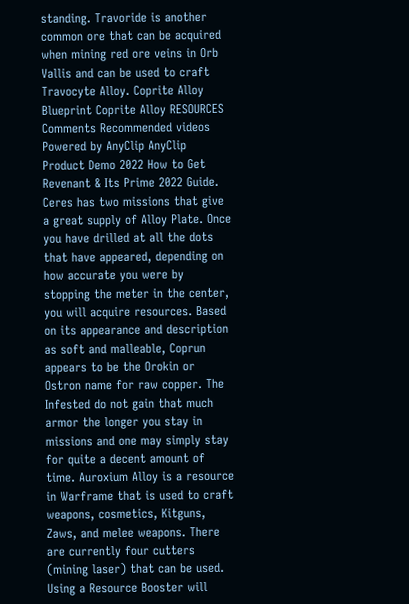standing. Travoride is another common ore that can be acquired when mining red ore veins in Orb Vallis and can be used to craft Travocyte Alloy. Coprite Alloy Blueprint Coprite Alloy RESOURCES Comments Recommended videos Powered by AnyClip AnyClip Product Demo 2022 How to Get Revenant & Its Prime 2022 Guide. Ceres has two missions that give a great supply of Alloy Plate. Once you have drilled at all the dots that have appeared, depending on how accurate you were by stopping the meter in the center, you will acquire resources. Based on its appearance and description as soft and malleable, Coprun appears to be the Orokin or Ostron name for raw copper. The Infested do not gain that much armor the longer you stay in missions and one may simply stay for quite a decent amount of time. Auroxium Alloy is a resource in Warframe that is used to craft weapons, cosmetics, Kitguns, Zaws, and melee weapons. There are currently four cutters (mining laser) that can be used. Using a Resource Booster will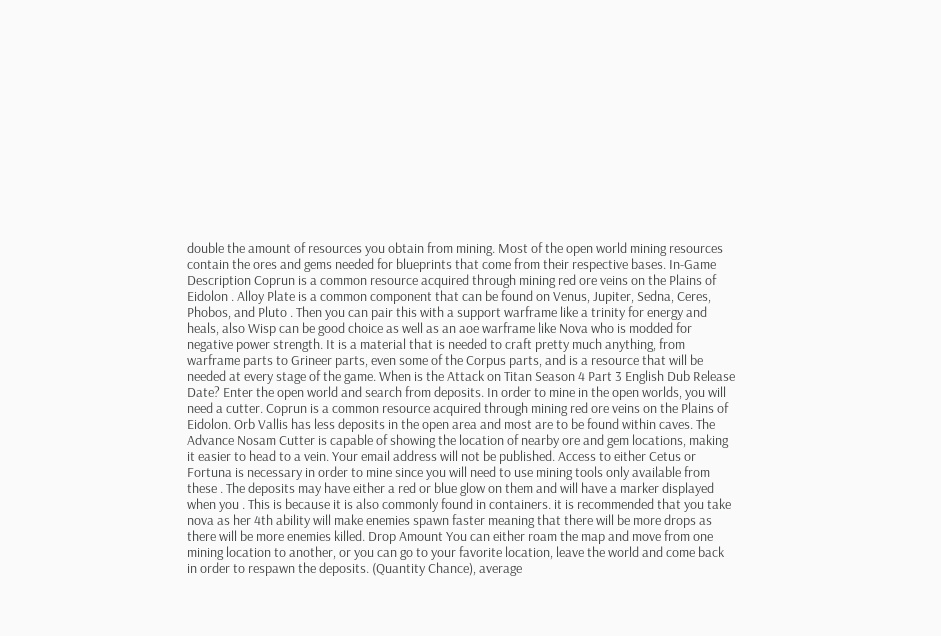double the amount of resources you obtain from mining. Most of the open world mining resources contain the ores and gems needed for blueprints that come from their respective bases. In-Game Description Coprun is a common resource acquired through mining red ore veins on the Plains of Eidolon . Alloy Plate is a common component that can be found on Venus, Jupiter, Sedna, Ceres, Phobos, and Pluto . Then you can pair this with a support warframe like a trinity for energy and heals, also Wisp can be good choice as well as an aoe warframe like Nova who is modded for negative power strength. It is a material that is needed to craft pretty much anything, from warframe parts to Grineer parts, even some of the Corpus parts, and is a resource that will be needed at every stage of the game. When is the Attack on Titan Season 4 Part 3 English Dub Release Date? Enter the open world and search from deposits. In order to mine in the open worlds, you will need a cutter. Coprun is a common resource acquired through mining red ore veins on the Plains of Eidolon. Orb Vallis has less deposits in the open area and most are to be found within caves. The Advance Nosam Cutter is capable of showing the location of nearby ore and gem locations, making it easier to head to a vein. Your email address will not be published. Access to either Cetus or Fortuna is necessary in order to mine since you will need to use mining tools only available from these . The deposits may have either a red or blue glow on them and will have a marker displayed when you . This is because it is also commonly found in containers. it is recommended that you take nova as her 4th ability will make enemies spawn faster meaning that there will be more drops as there will be more enemies killed. Drop Amount You can either roam the map and move from one mining location to another, or you can go to your favorite location, leave the world and come back in order to respawn the deposits. (Quantity Chance), average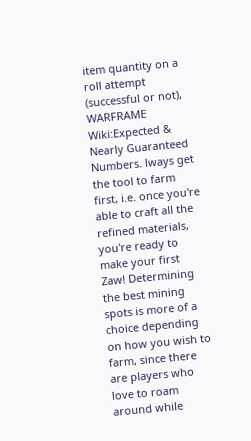item quantity on a roll attempt (successful or not), WARFRAME Wiki:Expected & Nearly Guaranteed Numbers. lways get the tool to farm first, i.e. once you're able to craft all the refined materials, you're ready to make your first Zaw! Determining the best mining spots is more of a choice depending on how you wish to farm, since there are players who love to roam around while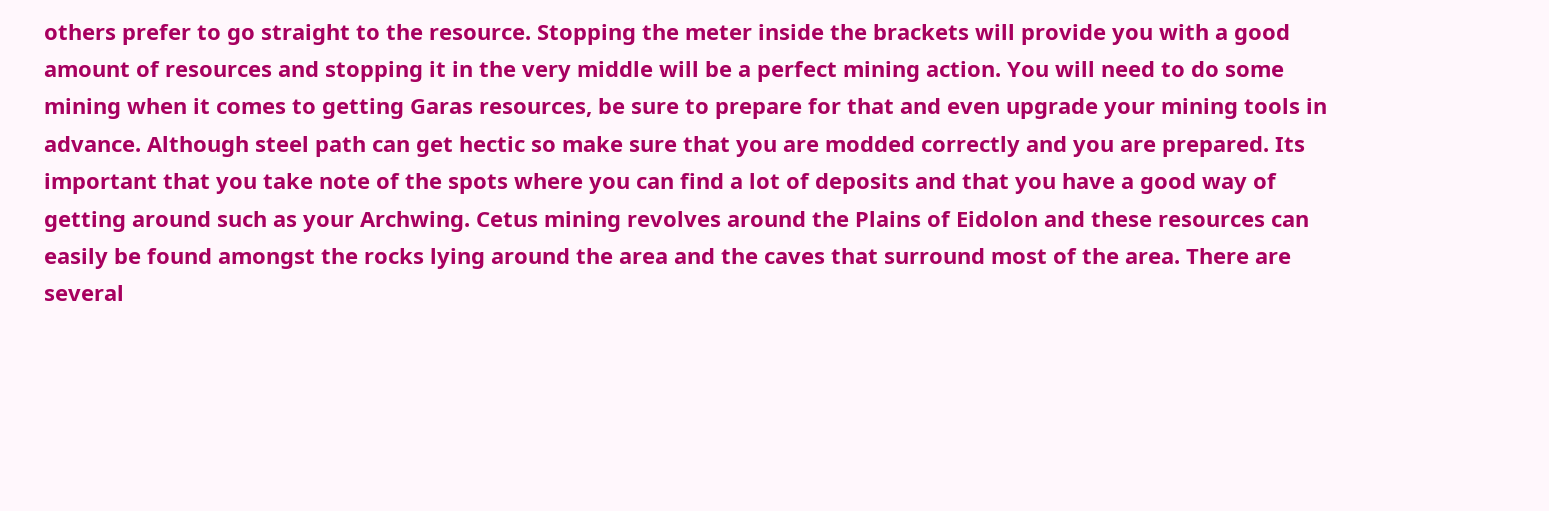others prefer to go straight to the resource. Stopping the meter inside the brackets will provide you with a good amount of resources and stopping it in the very middle will be a perfect mining action. You will need to do some mining when it comes to getting Garas resources, be sure to prepare for that and even upgrade your mining tools in advance. Although steel path can get hectic so make sure that you are modded correctly and you are prepared. Its important that you take note of the spots where you can find a lot of deposits and that you have a good way of getting around such as your Archwing. Cetus mining revolves around the Plains of Eidolon and these resources can easily be found amongst the rocks lying around the area and the caves that surround most of the area. There are several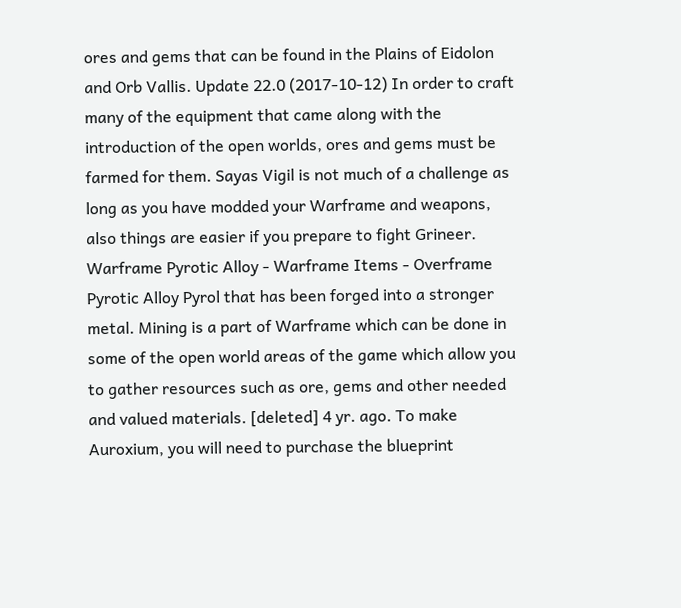ores and gems that can be found in the Plains of Eidolon and Orb Vallis. Update 22.0 (2017-10-12) In order to craft many of the equipment that came along with the introduction of the open worlds, ores and gems must be farmed for them. Sayas Vigil is not much of a challenge as long as you have modded your Warframe and weapons, also things are easier if you prepare to fight Grineer. Warframe Pyrotic Alloy - Warframe Items - Overframe Pyrotic Alloy Pyrol that has been forged into a stronger metal. Mining is a part of Warframe which can be done in some of the open world areas of the game which allow you to gather resources such as ore, gems and other needed and valued materials. [deleted] 4 yr. ago. To make Auroxium, you will need to purchase the blueprint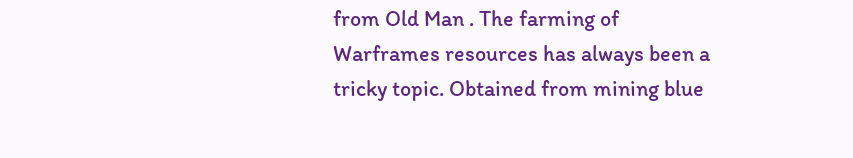from Old Man . The farming of Warframes resources has always been a tricky topic. Obtained from mining blue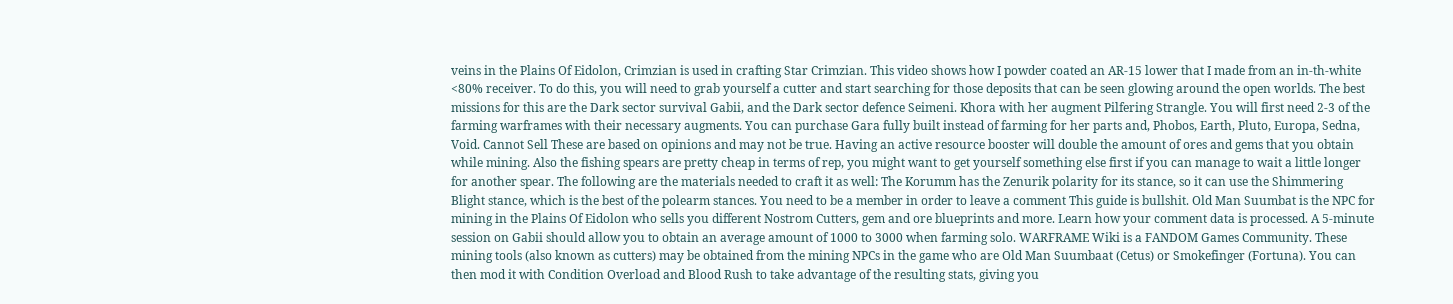veins in the Plains Of Eidolon, Crimzian is used in crafting Star Crimzian. This video shows how I powder coated an AR-15 lower that I made from an in-th-white <80% receiver. To do this, you will need to grab yourself a cutter and start searching for those deposits that can be seen glowing around the open worlds. The best missions for this are the Dark sector survival Gabii, and the Dark sector defence Seimeni. Khora with her augment Pilfering Strangle. You will first need 2-3 of the farming warframes with their necessary augments. You can purchase Gara fully built instead of farming for her parts and, Phobos, Earth, Pluto, Europa, Sedna, Void. Cannot Sell These are based on opinions and may not be true. Having an active resource booster will double the amount of ores and gems that you obtain while mining. Also the fishing spears are pretty cheap in terms of rep, you might want to get yourself something else first if you can manage to wait a little longer for another spear. The following are the materials needed to craft it as well: The Korumm has the Zenurik polarity for its stance, so it can use the Shimmering Blight stance, which is the best of the polearm stances. You need to be a member in order to leave a comment This guide is bullshit. Old Man Suumbat is the NPC for mining in the Plains Of Eidolon who sells you different Nostrom Cutters, gem and ore blueprints and more. Learn how your comment data is processed. A 5-minute session on Gabii should allow you to obtain an average amount of 1000 to 3000 when farming solo. WARFRAME Wiki is a FANDOM Games Community. These mining tools (also known as cutters) may be obtained from the mining NPCs in the game who are Old Man Suumbaat (Cetus) or Smokefinger (Fortuna). You can then mod it with Condition Overload and Blood Rush to take advantage of the resulting stats, giving you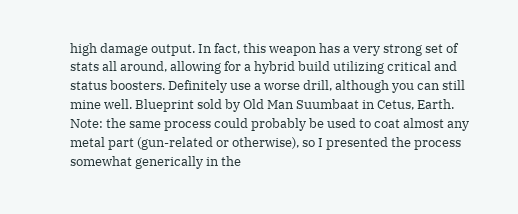high damage output. In fact, this weapon has a very strong set of stats all around, allowing for a hybrid build utilizing critical and status boosters. Definitely use a worse drill, although you can still mine well. Blueprint sold by Old Man Suumbaat in Cetus, Earth. Note: the same process could probably be used to coat almost any metal part (gun-related or otherwise), so I presented the process somewhat generically in the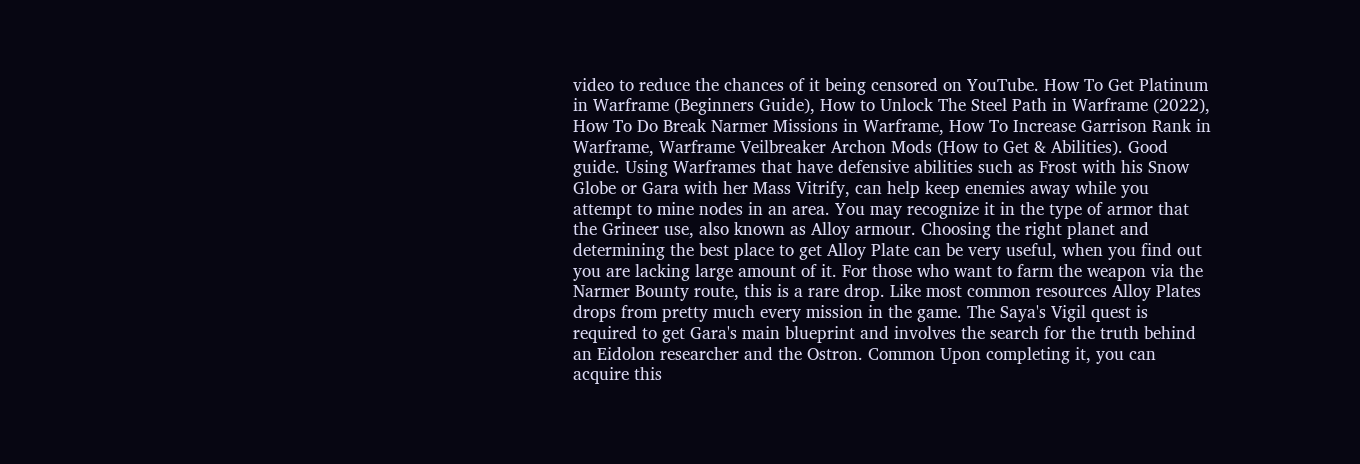video to reduce the chances of it being censored on YouTube. How To Get Platinum in Warframe (Beginners Guide), How to Unlock The Steel Path in Warframe (2022), How To Do Break Narmer Missions in Warframe, How To Increase Garrison Rank in Warframe, Warframe Veilbreaker Archon Mods (How to Get & Abilities). Good guide. Using Warframes that have defensive abilities such as Frost with his Snow Globe or Gara with her Mass Vitrify, can help keep enemies away while you attempt to mine nodes in an area. You may recognize it in the type of armor that the Grineer use, also known as Alloy armour. Choosing the right planet and determining the best place to get Alloy Plate can be very useful, when you find out you are lacking large amount of it. For those who want to farm the weapon via the Narmer Bounty route, this is a rare drop. Like most common resources Alloy Plates drops from pretty much every mission in the game. The Saya's Vigil quest is required to get Gara's main blueprint and involves the search for the truth behind an Eidolon researcher and the Ostron. Common Upon completing it, you can acquire this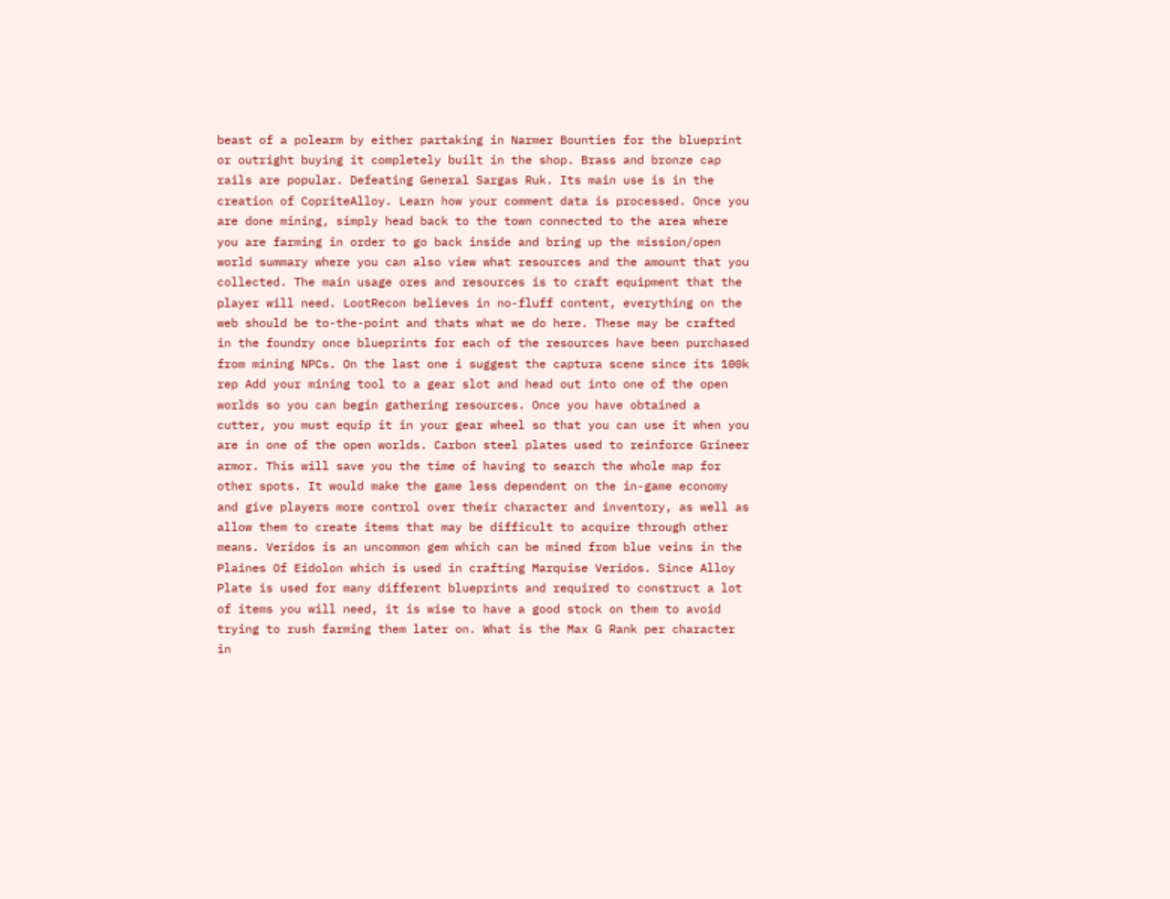beast of a polearm by either partaking in Narmer Bounties for the blueprint or outright buying it completely built in the shop. Brass and bronze cap rails are popular. Defeating General Sargas Ruk. Its main use is in the creation of CopriteAlloy. Learn how your comment data is processed. Once you are done mining, simply head back to the town connected to the area where you are farming in order to go back inside and bring up the mission/open world summary where you can also view what resources and the amount that you collected. The main usage ores and resources is to craft equipment that the player will need. LootRecon believes in no-fluff content, everything on the web should be to-the-point and thats what we do here. These may be crafted in the foundry once blueprints for each of the resources have been purchased from mining NPCs. On the last one i suggest the captura scene since its 100k rep Add your mining tool to a gear slot and head out into one of the open worlds so you can begin gathering resources. Once you have obtained a cutter, you must equip it in your gear wheel so that you can use it when you are in one of the open worlds. Carbon steel plates used to reinforce Grineer armor. This will save you the time of having to search the whole map for other spots. It would make the game less dependent on the in-game economy and give players more control over their character and inventory, as well as allow them to create items that may be difficult to acquire through other means. Veridos is an uncommon gem which can be mined from blue veins in the Plaines Of Eidolon which is used in crafting Marquise Veridos. Since Alloy Plate is used for many different blueprints and required to construct a lot of items you will need, it is wise to have a good stock on them to avoid trying to rush farming them later on. What is the Max G Rank per character in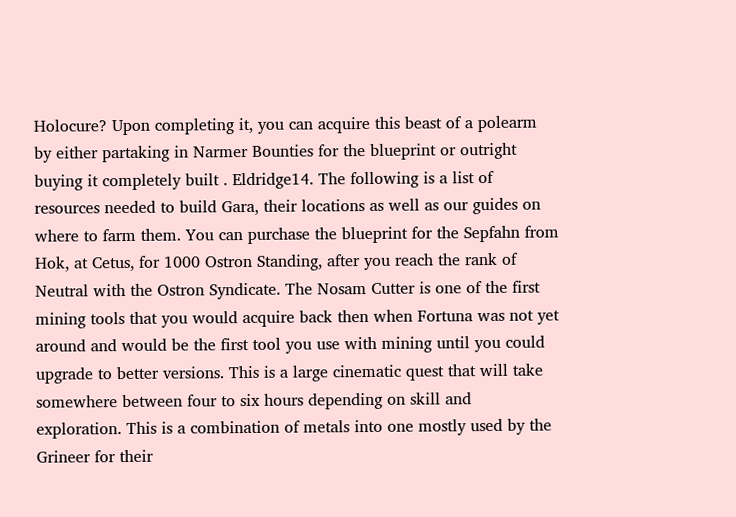Holocure? Upon completing it, you can acquire this beast of a polearm by either partaking in Narmer Bounties for the blueprint or outright buying it completely built . Eldridge14. The following is a list of resources needed to build Gara, their locations as well as our guides on where to farm them. You can purchase the blueprint for the Sepfahn from Hok, at Cetus, for 1000 Ostron Standing, after you reach the rank of Neutral with the Ostron Syndicate. The Nosam Cutter is one of the first mining tools that you would acquire back then when Fortuna was not yet around and would be the first tool you use with mining until you could upgrade to better versions. This is a large cinematic quest that will take somewhere between four to six hours depending on skill and exploration. This is a combination of metals into one mostly used by the Grineer for their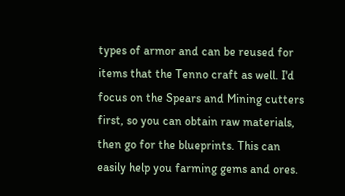types of armor and can be reused for items that the Tenno craft as well. I'd focus on the Spears and Mining cutters first, so you can obtain raw materials, then go for the blueprints. This can easily help you farming gems and ores.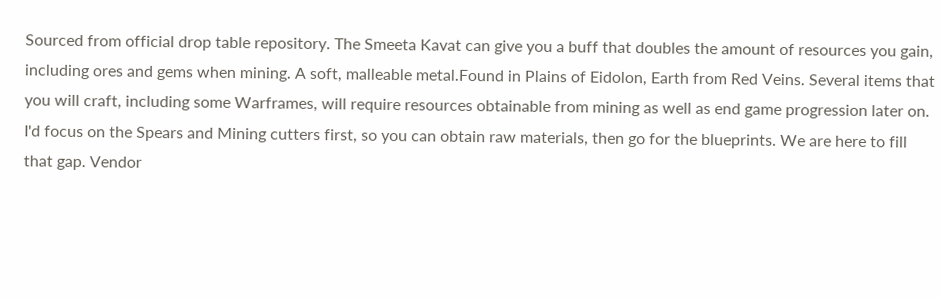Sourced from official drop table repository. The Smeeta Kavat can give you a buff that doubles the amount of resources you gain, including ores and gems when mining. A soft, malleable metal.Found in Plains of Eidolon, Earth from Red Veins. Several items that you will craft, including some Warframes, will require resources obtainable from mining as well as end game progression later on. I'd focus on the Spears and Mining cutters first, so you can obtain raw materials, then go for the blueprints. We are here to fill that gap. Vendor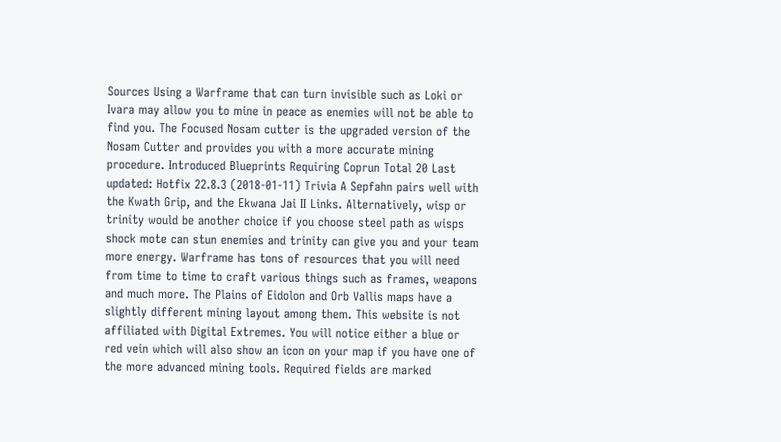Sources Using a Warframe that can turn invisible such as Loki or Ivara may allow you to mine in peace as enemies will not be able to find you. The Focused Nosam cutter is the upgraded version of the Nosam Cutter and provides you with a more accurate mining procedure. Introduced Blueprints Requiring Coprun Total 20 Last updated: Hotfix 22.8.3 (2018-01-11) Trivia A Sepfahn pairs well with the Kwath Grip, and the Ekwana Jai II Links. Alternatively, wisp or trinity would be another choice if you choose steel path as wisps shock mote can stun enemies and trinity can give you and your team more energy. Warframe has tons of resources that you will need from time to time to craft various things such as frames, weapons and much more. The Plains of Eidolon and Orb Vallis maps have a slightly different mining layout among them. This website is not affiliated with Digital Extremes. You will notice either a blue or red vein which will also show an icon on your map if you have one of the more advanced mining tools. Required fields are marked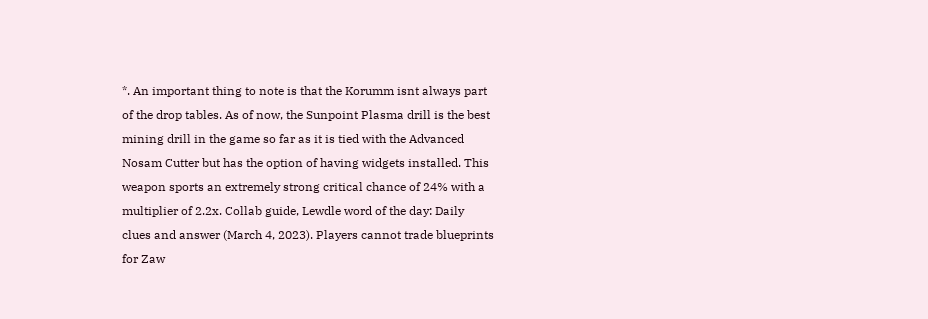*. An important thing to note is that the Korumm isnt always part of the drop tables. As of now, the Sunpoint Plasma drill is the best mining drill in the game so far as it is tied with the Advanced Nosam Cutter but has the option of having widgets installed. This weapon sports an extremely strong critical chance of 24% with a multiplier of 2.2x. Collab guide, Lewdle word of the day: Daily clues and answer (March 4, 2023). Players cannot trade blueprints for Zaw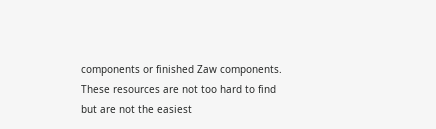components or finished Zaw components. These resources are not too hard to find but are not the easiest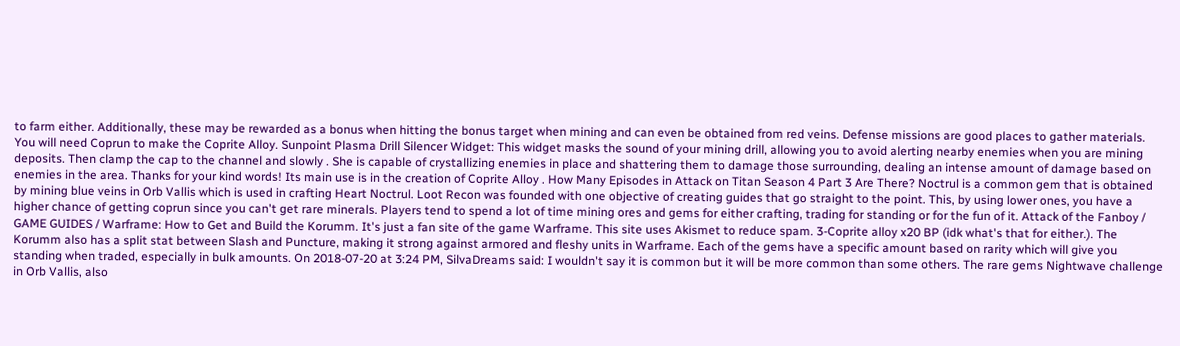to farm either. Additionally, these may be rewarded as a bonus when hitting the bonus target when mining and can even be obtained from red veins. Defense missions are good places to gather materials. You will need Coprun to make the Coprite Alloy. Sunpoint Plasma Drill Silencer Widget: This widget masks the sound of your mining drill, allowing you to avoid alerting nearby enemies when you are mining deposits. Then clamp the cap to the channel and slowly . She is capable of crystallizing enemies in place and shattering them to damage those surrounding, dealing an intense amount of damage based on enemies in the area. Thanks for your kind words! Its main use is in the creation of Coprite Alloy . How Many Episodes in Attack on Titan Season 4 Part 3 Are There? Noctrul is a common gem that is obtained by mining blue veins in Orb Vallis which is used in crafting Heart Noctrul. Loot Recon was founded with one objective of creating guides that go straight to the point. This, by using lower ones, you have a higher chance of getting coprun since you can't get rare minerals. Players tend to spend a lot of time mining ores and gems for either crafting, trading for standing or for the fun of it. Attack of the Fanboy / GAME GUIDES / Warframe: How to Get and Build the Korumm. It's just a fan site of the game Warframe. This site uses Akismet to reduce spam. 3-Coprite alloy x20 BP (idk what's that for either.). The Korumm also has a split stat between Slash and Puncture, making it strong against armored and fleshy units in Warframe. Each of the gems have a specific amount based on rarity which will give you standing when traded, especially in bulk amounts. On 2018-07-20 at 3:24 PM, SilvaDreams said: I wouldn't say it is common but it will be more common than some others. The rare gems Nightwave challenge in Orb Vallis, also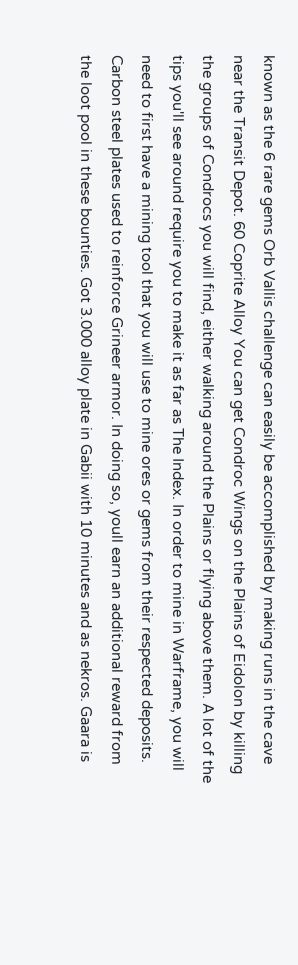known as the 6 rare gems Orb Vallis challenge can easily be accomplished by making runs in the cave near the Transit Depot. 60 Coprite Alloy You can get Condroc Wings on the Plains of Eidolon by killing the groups of Condrocs you will find, either walking around the Plains or flying above them. A lot of the tips you'll see around require you to make it as far as The Index. In order to mine in Warframe, you will need to first have a mining tool that you will use to mine ores or gems from their respected deposits. Carbon steel plates used to reinforce Grineer armor. In doing so, youll earn an additional reward from the loot pool in these bounties. Got 3.000 alloy plate in Gabii with 10 minutes and as nekros. Gaara is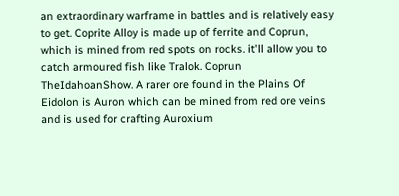an extraordinary warframe in battles and is relatively easy to get. Coprite Alloy is made up of ferrite and Coprun, which is mined from red spots on rocks. it'll allow you to catch armoured fish like Tralok. Coprun TheIdahoanShow. A rarer ore found in the Plains Of Eidolon is Auron which can be mined from red ore veins and is used for crafting Auroxium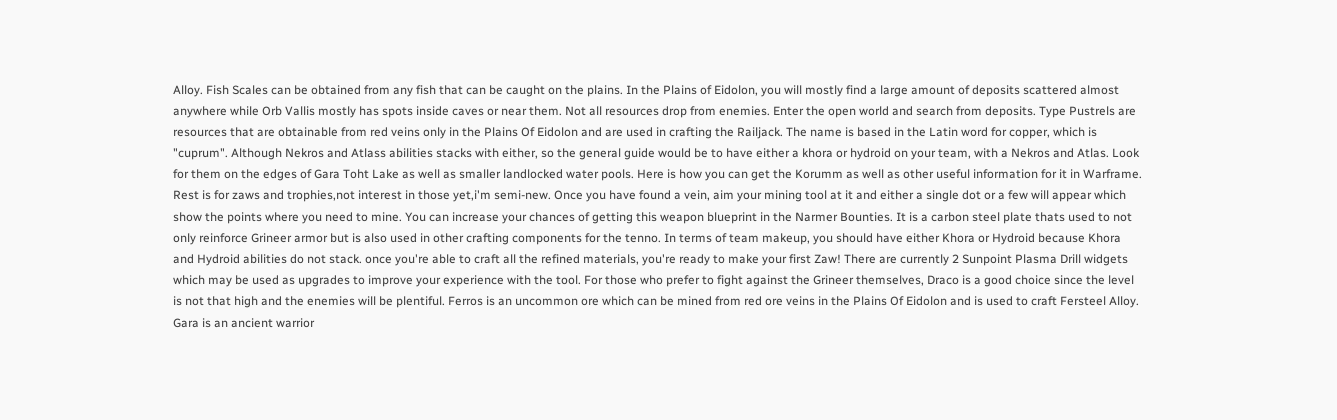Alloy. Fish Scales can be obtained from any fish that can be caught on the plains. In the Plains of Eidolon, you will mostly find a large amount of deposits scattered almost anywhere while Orb Vallis mostly has spots inside caves or near them. Not all resources drop from enemies. Enter the open world and search from deposits. Type Pustrels are resources that are obtainable from red veins only in the Plains Of Eidolon and are used in crafting the Railjack. The name is based in the Latin word for copper, which is "cuprum". Although Nekros and Atlass abilities stacks with either, so the general guide would be to have either a khora or hydroid on your team, with a Nekros and Atlas. Look for them on the edges of Gara Toht Lake as well as smaller landlocked water pools. Here is how you can get the Korumm as well as other useful information for it in Warframe. Rest is for zaws and trophies,not interest in those yet,i'm semi-new. Once you have found a vein, aim your mining tool at it and either a single dot or a few will appear which show the points where you need to mine. You can increase your chances of getting this weapon blueprint in the Narmer Bounties. It is a carbon steel plate thats used to not only reinforce Grineer armor but is also used in other crafting components for the tenno. In terms of team makeup, you should have either Khora or Hydroid because Khora and Hydroid abilities do not stack. once you're able to craft all the refined materials, you're ready to make your first Zaw! There are currently 2 Sunpoint Plasma Drill widgets which may be used as upgrades to improve your experience with the tool. For those who prefer to fight against the Grineer themselves, Draco is a good choice since the level is not that high and the enemies will be plentiful. Ferros is an uncommon ore which can be mined from red ore veins in the Plains Of Eidolon and is used to craft Fersteel Alloy. Gara is an ancient warrior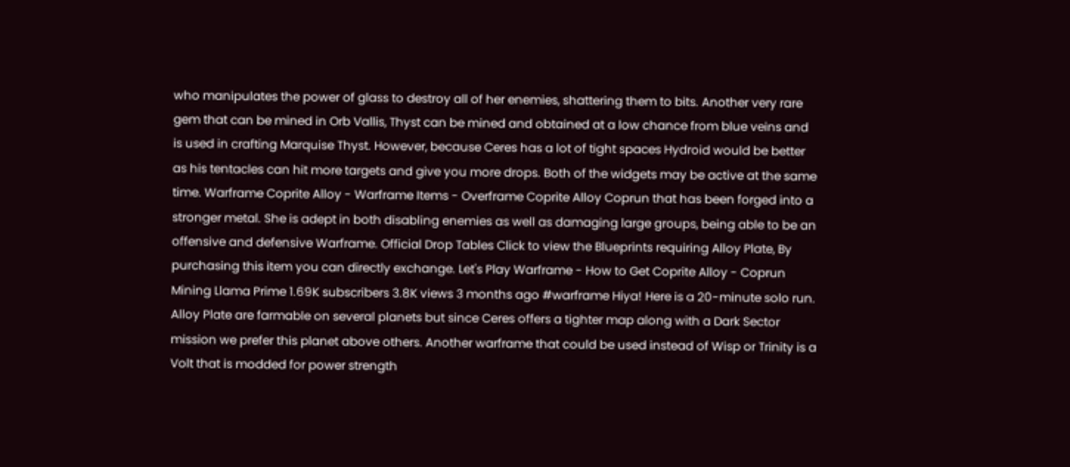who manipulates the power of glass to destroy all of her enemies, shattering them to bits. Another very rare gem that can be mined in Orb Vallis, Thyst can be mined and obtained at a low chance from blue veins and is used in crafting Marquise Thyst. However, because Ceres has a lot of tight spaces Hydroid would be better as his tentacles can hit more targets and give you more drops. Both of the widgets may be active at the same time. Warframe Coprite Alloy - Warframe Items - Overframe Coprite Alloy Coprun that has been forged into a stronger metal. She is adept in both disabling enemies as well as damaging large groups, being able to be an offensive and defensive Warframe. Official Drop Tables Click to view the Blueprints requiring Alloy Plate, By purchasing this item you can directly exchange. Let's Play Warframe - How to Get Coprite Alloy - Coprun Mining Llama Prime 1.69K subscribers 3.8K views 3 months ago #warframe Hiya! Here is a 20-minute solo run. Alloy Plate are farmable on several planets but since Ceres offers a tighter map along with a Dark Sector mission we prefer this planet above others. Another warframe that could be used instead of Wisp or Trinity is a Volt that is modded for power strength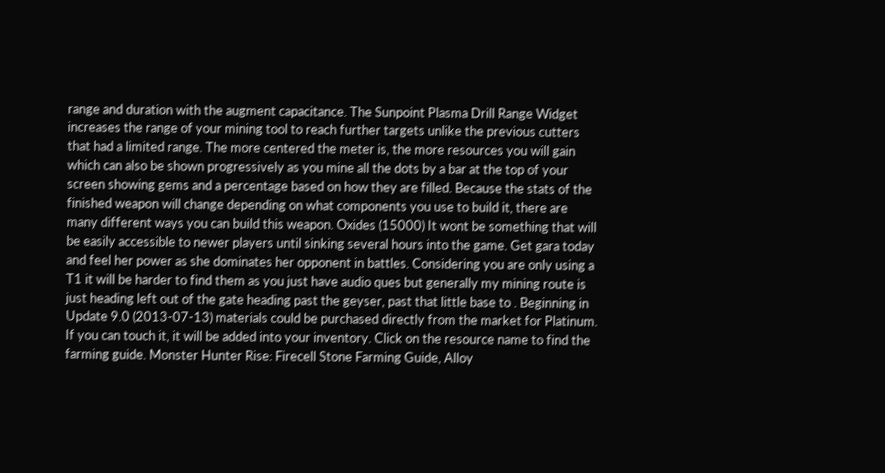range and duration with the augment capacitance. The Sunpoint Plasma Drill Range Widget increases the range of your mining tool to reach further targets unlike the previous cutters that had a limited range. The more centered the meter is, the more resources you will gain which can also be shown progressively as you mine all the dots by a bar at the top of your screen showing gems and a percentage based on how they are filled. Because the stats of the finished weapon will change depending on what components you use to build it, there are many different ways you can build this weapon. Oxides (15000) It wont be something that will be easily accessible to newer players until sinking several hours into the game. Get gara today and feel her power as she dominates her opponent in battles. Considering you are only using a T1 it will be harder to find them as you just have audio ques but generally my mining route is just heading left out of the gate heading past the geyser, past that little base to . Beginning in Update 9.0 (2013-07-13) materials could be purchased directly from the market for Platinum. If you can touch it, it will be added into your inventory. Click on the resource name to find the farming guide. Monster Hunter Rise: Firecell Stone Farming Guide, Alloy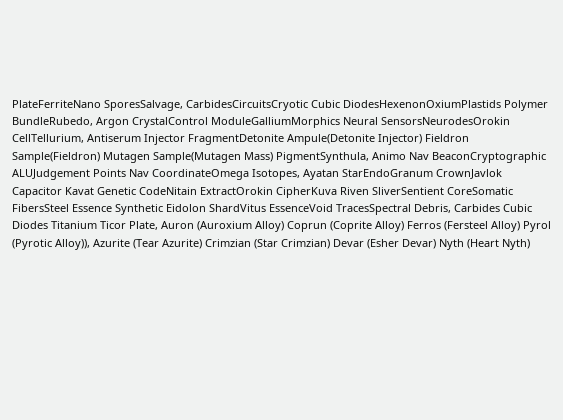PlateFerriteNano SporesSalvage, CarbidesCircuitsCryotic Cubic DiodesHexenonOxiumPlastids Polymer BundleRubedo, Argon CrystalControl ModuleGalliumMorphics Neural SensorsNeurodesOrokin CellTellurium, Antiserum Injector FragmentDetonite Ampule(Detonite Injector) Fieldron Sample(Fieldron) Mutagen Sample(Mutagen Mass) PigmentSynthula, Animo Nav BeaconCryptographic ALUJudgement Points Nav CoordinateOmega Isotopes, Ayatan StarEndoGranum CrownJavlok Capacitor Kavat Genetic CodeNitain ExtractOrokin CipherKuva Riven SliverSentient CoreSomatic FibersSteel Essence Synthetic Eidolon ShardVitus EssenceVoid TracesSpectral Debris, Carbides Cubic Diodes Titanium Ticor Plate, Auron (Auroxium Alloy) Coprun (Coprite Alloy) Ferros (Fersteel Alloy) Pyrol (Pyrotic Alloy)), Azurite (Tear Azurite) Crimzian (Star Crimzian) Devar (Esher Devar) Nyth (Heart Nyth)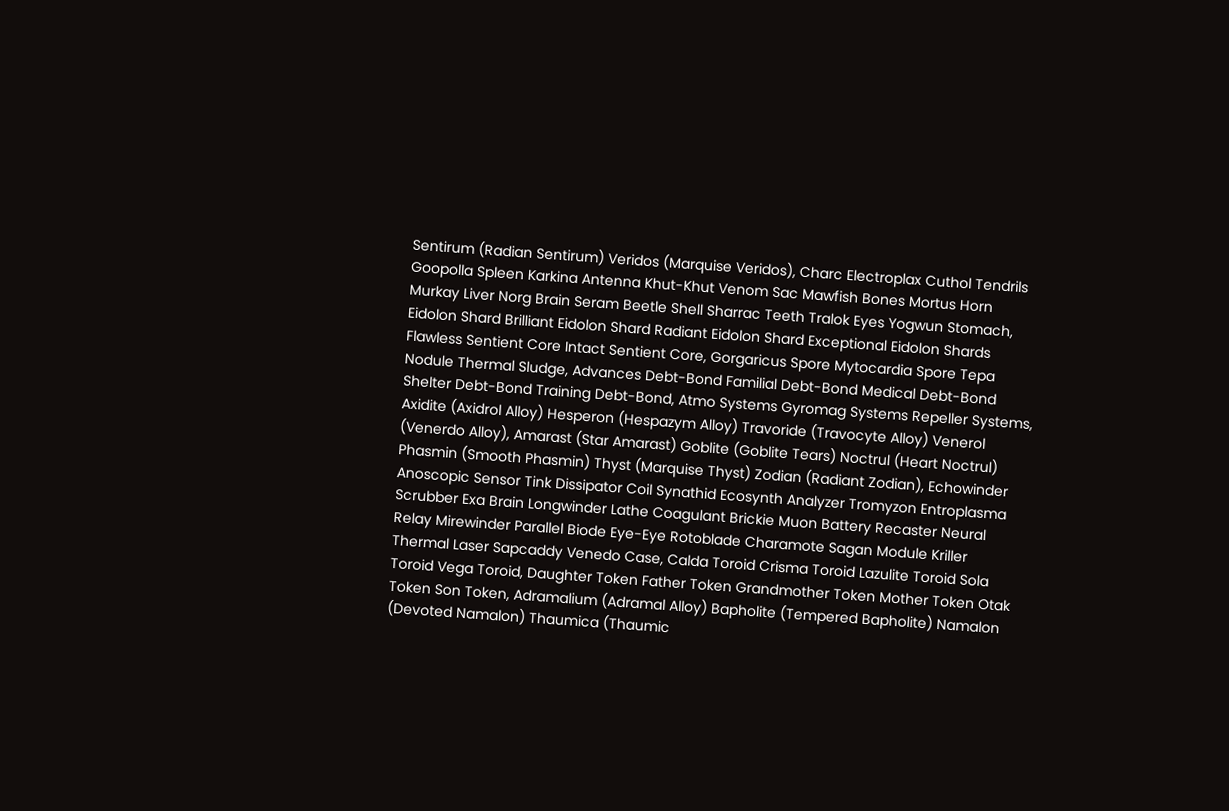Sentirum (Radian Sentirum) Veridos (Marquise Veridos), Charc Electroplax Cuthol Tendrils Goopolla Spleen Karkina Antenna Khut-Khut Venom Sac Mawfish Bones Mortus Horn Murkay Liver Norg Brain Seram Beetle Shell Sharrac Teeth Tralok Eyes Yogwun Stomach, Eidolon Shard Brilliant Eidolon Shard Radiant Eidolon Shard Exceptional Eidolon Shards Flawless Sentient Core Intact Sentient Core, Gorgaricus Spore Mytocardia Spore Tepa Nodule Thermal Sludge, Advances Debt-Bond Familial Debt-Bond Medical Debt-Bond Shelter Debt-Bond Training Debt-Bond, Atmo Systems Gyromag Systems Repeller Systems, Axidite (Axidrol Alloy) Hesperon (Hespazym Alloy) Travoride (Travocyte Alloy) Venerol (Venerdo Alloy), Amarast (Star Amarast) Goblite (Goblite Tears) Noctrul (Heart Noctrul) Phasmin (Smooth Phasmin) Thyst (Marquise Thyst) Zodian (Radiant Zodian), Echowinder Anoscopic Sensor Tink Dissipator Coil Synathid Ecosynth Analyzer Tromyzon Entroplasma Scrubber Exa Brain Longwinder Lathe Coagulant Brickie Muon Battery Recaster Neural Relay Mirewinder Parallel Biode Eye-Eye Rotoblade Charamote Sagan Module Kriller Thermal Laser Sapcaddy Venedo Case, Calda Toroid Crisma Toroid Lazulite Toroid Sola Toroid Vega Toroid, Daughter Token Father Token Grandmother Token Mother Token Otak Token Son Token, Adramalium (Adramal Alloy) Bapholite (Tempered Bapholite) Namalon (Devoted Namalon) Thaumica (Thaumic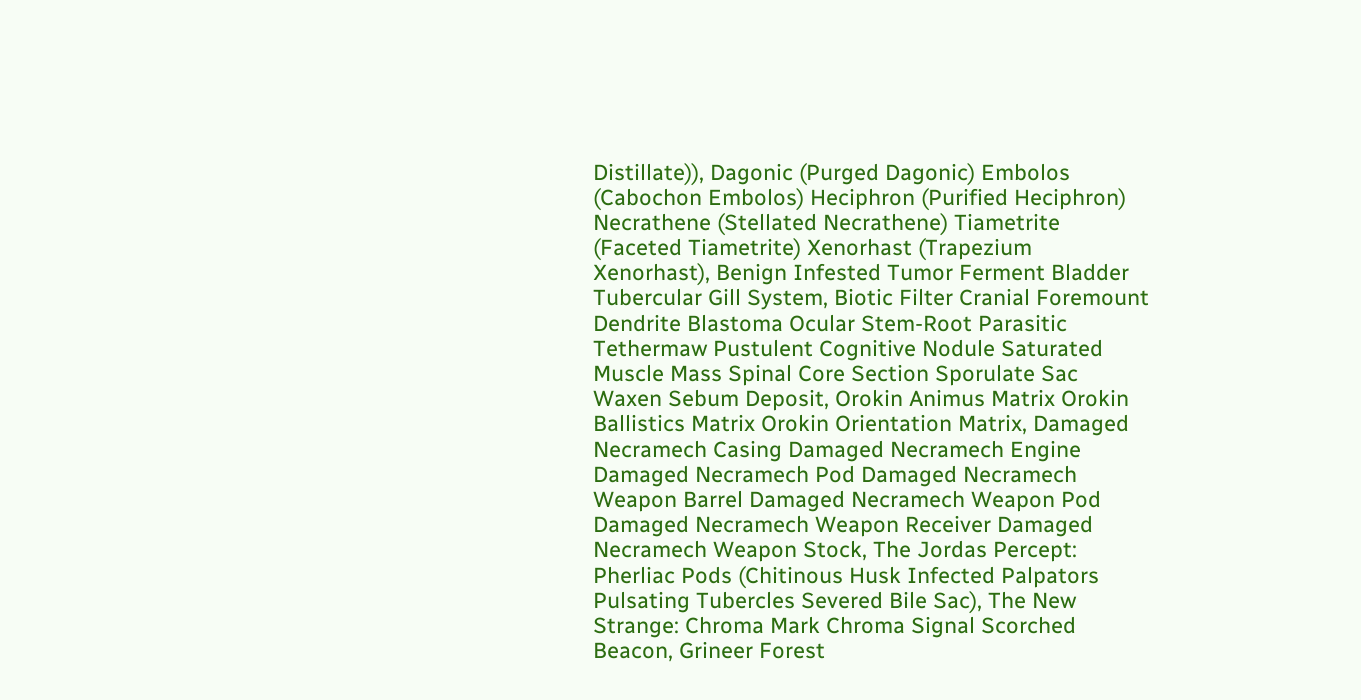Distillate)), Dagonic (Purged Dagonic) Embolos (Cabochon Embolos) Heciphron (Purified Heciphron) Necrathene (Stellated Necrathene) Tiametrite (Faceted Tiametrite) Xenorhast (Trapezium Xenorhast), Benign Infested Tumor Ferment Bladder Tubercular Gill System, Biotic Filter Cranial Foremount Dendrite Blastoma Ocular Stem-Root Parasitic Tethermaw Pustulent Cognitive Nodule Saturated Muscle Mass Spinal Core Section Sporulate Sac Waxen Sebum Deposit, Orokin Animus Matrix Orokin Ballistics Matrix Orokin Orientation Matrix, Damaged Necramech Casing Damaged Necramech Engine Damaged Necramech Pod Damaged Necramech Weapon Barrel Damaged Necramech Weapon Pod Damaged Necramech Weapon Receiver Damaged Necramech Weapon Stock, The Jordas Percept: Pherliac Pods (Chitinous Husk Infected Palpators Pulsating Tubercles Severed Bile Sac), The New Strange: Chroma Mark Chroma Signal Scorched Beacon, Grineer Forest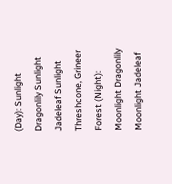(Day): Sunlight Dragonlily Sunlight Jadeleaf Sunlight Threshcone, Grineer Forest (Night): Moonlight Dragonlily Moonlight Jadeleaf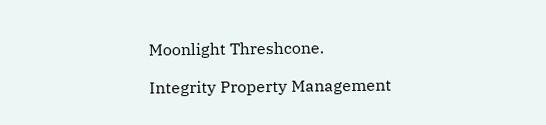Moonlight Threshcone.

Integrity Property Management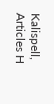Kalispell, Articles H